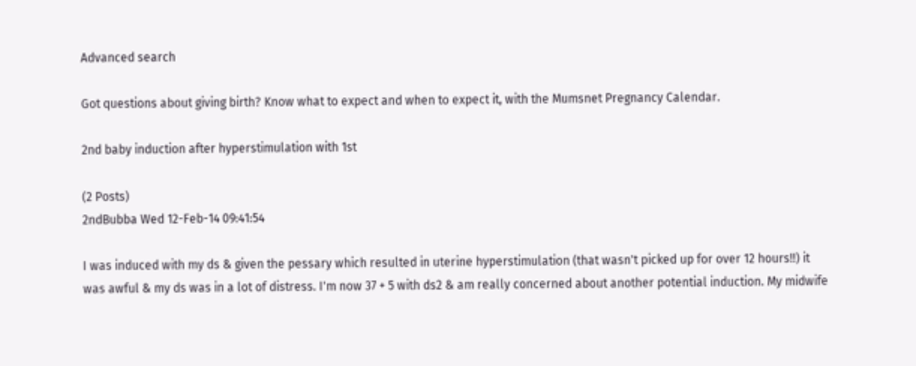Advanced search

Got questions about giving birth? Know what to expect and when to expect it, with the Mumsnet Pregnancy Calendar.

2nd baby induction after hyperstimulation with 1st

(2 Posts)
2ndBubba Wed 12-Feb-14 09:41:54

I was induced with my ds & given the pessary which resulted in uterine hyperstimulation (that wasn't picked up for over 12 hours!!) it was awful & my ds was in a lot of distress. I'm now 37 + 5 with ds2 & am really concerned about another potential induction. My midwife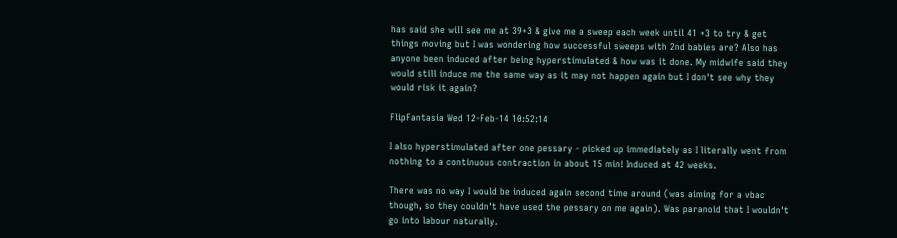has said she will see me at 39+3 & give me a sweep each week until 41 +3 to try & get things moving but I was wondering how successful sweeps with 2nd babies are? Also has anyone been induced after being hyperstimulated & how was it done. My midwife said they would still induce me the same way as it may not happen again but I don't see why they would risk it again?

FlipFantasia Wed 12-Feb-14 10:52:14

I also hyperstimulated after one pessary - picked up immediately as I literally went from nothing to a continuous contraction in about 15 min! Induced at 42 weeks.

There was no way I would be induced again second time around (was aiming for a vbac though, so they couldn't have used the pessary on me again). Was paranoid that I wouldn't go into labour naturally.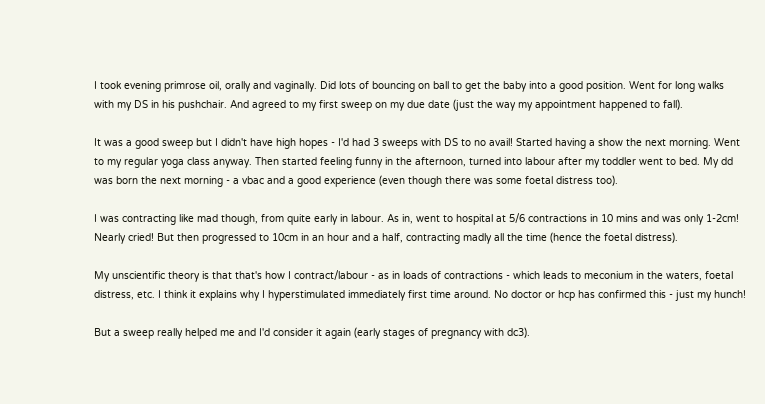I took evening primrose oil, orally and vaginally. Did lots of bouncing on ball to get the baby into a good position. Went for long walks with my DS in his pushchair. And agreed to my first sweep on my due date (just the way my appointment happened to fall).

It was a good sweep but I didn't have high hopes - I'd had 3 sweeps with DS to no avail! Started having a show the next morning. Went to my regular yoga class anyway. Then started feeling funny in the afternoon, turned into labour after my toddler went to bed. My dd was born the next morning - a vbac and a good experience (even though there was some foetal distress too).

I was contracting like mad though, from quite early in labour. As in, went to hospital at 5/6 contractions in 10 mins and was only 1-2cm! Nearly cried! But then progressed to 10cm in an hour and a half, contracting madly all the time (hence the foetal distress).

My unscientific theory is that that's how I contract/labour - as in loads of contractions - which leads to meconium in the waters, foetal distress, etc. I think it explains why I hyperstimulated immediately first time around. No doctor or hcp has confirmed this - just my hunch!

But a sweep really helped me and I'd consider it again (early stages of pregnancy with dc3).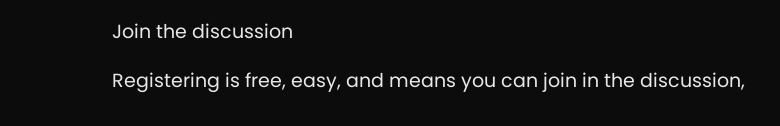Join the discussion

Registering is free, easy, and means you can join in the discussion,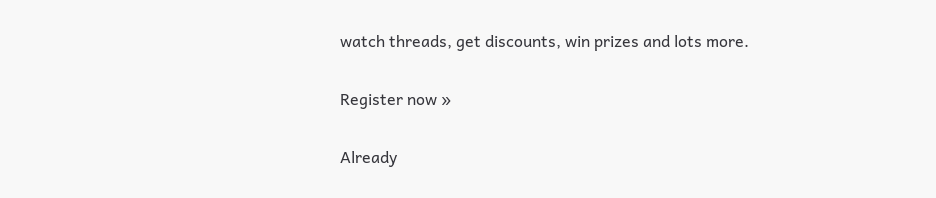watch threads, get discounts, win prizes and lots more.

Register now »

Already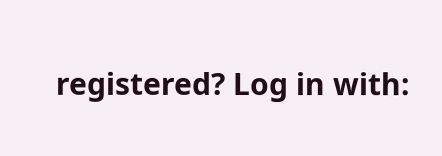registered? Log in with: